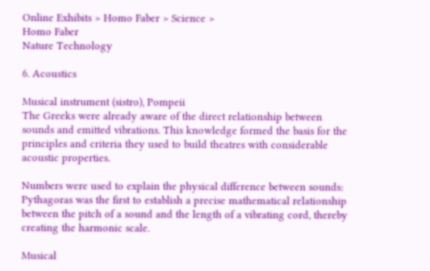Online Exhibits > Homo Faber > Science >
Homo Faber
Nature Technology

6. Acoustics

Musical instrument (sistro), Pompeii
The Greeks were already aware of the direct relationship between sounds and emitted vibrations. This knowledge formed the basis for the principles and criteria they used to build theatres with considerable acoustic properties.

Numbers were used to explain the physical difference between sounds: Pythagoras was the first to establish a precise mathematical relationship between the pitch of a sound and the length of a vibrating cord, thereby creating the harmonic scale.

Musical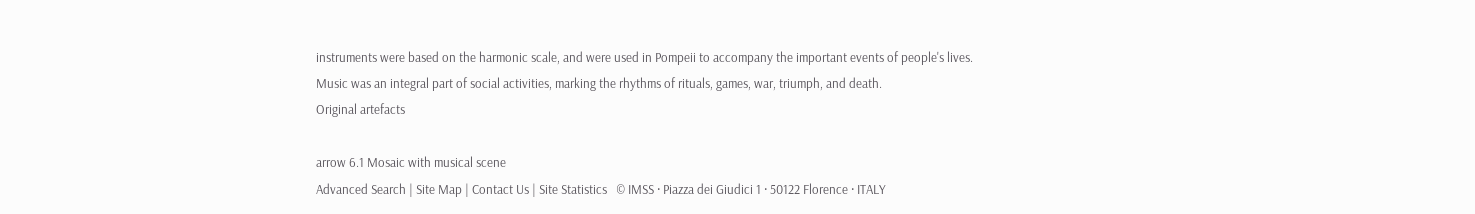instruments were based on the harmonic scale, and were used in Pompeii to accompany the important events of people's lives. Music was an integral part of social activities, marking the rhythms of rituals, games, war, triumph, and death.
Original artefacts

arrow 6.1 Mosaic with musical scene
Advanced Search | Site Map | Contact Us | Site Statistics   © IMSS · Piazza dei Giudici 1 · 50122 Florence · ITALY